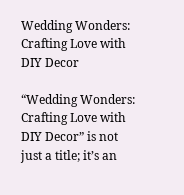Wedding Wonders: Crafting Love with DIY Decor

“Wedding Wonders: Crafting Love with DIY Decor” is not just a title; it’s an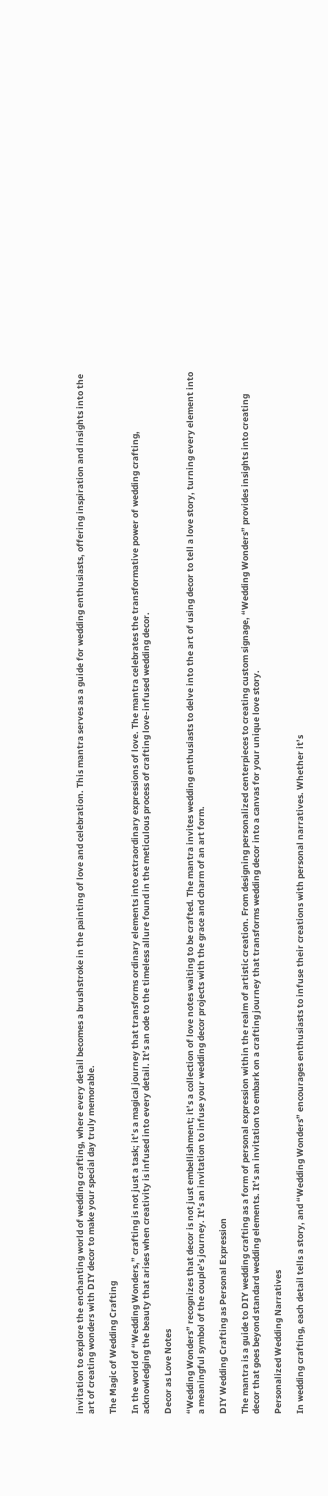invitation to explore the enchanting world of wedding crafting, where every detail becomes a brushstroke in the painting of love and celebration. This mantra serves as a guide for wedding enthusiasts, offering inspiration and insights into the art of creating wonders with DIY decor to make your special day truly memorable.

The Magic of Wedding Crafting

In the world of “Wedding Wonders,” crafting is not just a task; it’s a magical journey that transforms ordinary elements into extraordinary expressions of love. The mantra celebrates the transformative power of wedding crafting, acknowledging the beauty that arises when creativity is infused into every detail. It’s an ode to the timeless allure found in the meticulous process of crafting love-infused wedding decor.

Decor as Love Notes

“Wedding Wonders” recognizes that decor is not just embellishment; it’s a collection of love notes waiting to be crafted. The mantra invites wedding enthusiasts to delve into the art of using decor to tell a love story, turning every element into a meaningful symbol of the couple’s journey. It’s an invitation to infuse your wedding decor projects with the grace and charm of an art form.

DIY Wedding Crafting as Personal Expression

The mantra is a guide to DIY wedding crafting as a form of personal expression within the realm of artistic creation. From designing personalized centerpieces to creating custom signage, “Wedding Wonders” provides insights into creating decor that goes beyond standard wedding elements. It’s an invitation to embark on a crafting journey that transforms wedding decor into a canvas for your unique love story.

Personalized Wedding Narratives

In wedding crafting, each detail tells a story, and “Wedding Wonders” encourages enthusiasts to infuse their creations with personal narratives. Whether it’s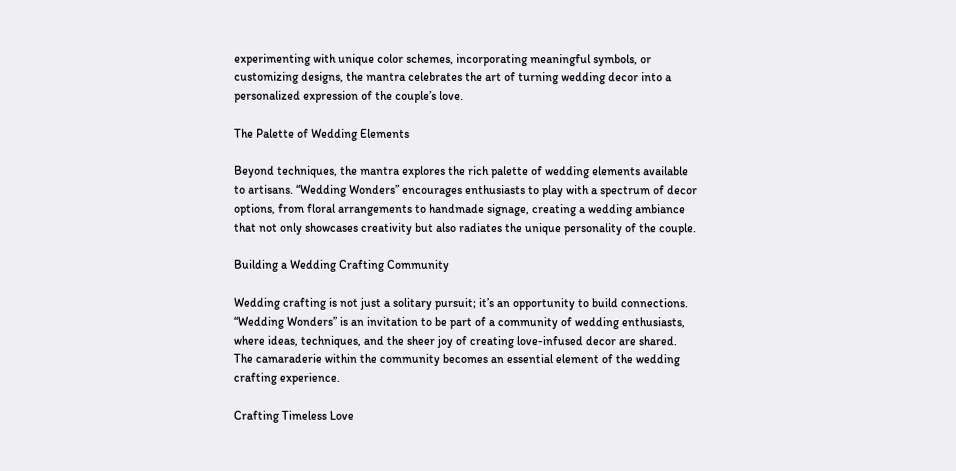experimenting with unique color schemes, incorporating meaningful symbols, or customizing designs, the mantra celebrates the art of turning wedding decor into a personalized expression of the couple’s love.

The Palette of Wedding Elements

Beyond techniques, the mantra explores the rich palette of wedding elements available to artisans. “Wedding Wonders” encourages enthusiasts to play with a spectrum of decor options, from floral arrangements to handmade signage, creating a wedding ambiance that not only showcases creativity but also radiates the unique personality of the couple.

Building a Wedding Crafting Community

Wedding crafting is not just a solitary pursuit; it’s an opportunity to build connections. “Wedding Wonders” is an invitation to be part of a community of wedding enthusiasts, where ideas, techniques, and the sheer joy of creating love-infused decor are shared. The camaraderie within the community becomes an essential element of the wedding crafting experience.

Crafting Timeless Love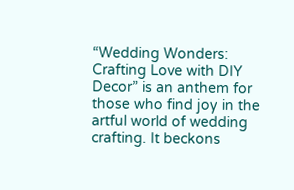“Wedding Wonders: Crafting Love with DIY Decor” is an anthem for those who find joy in the artful world of wedding crafting. It beckons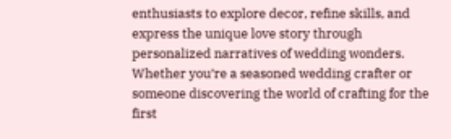enthusiasts to explore decor, refine skills, and express the unique love story through personalized narratives of wedding wonders. Whether you’re a seasoned wedding crafter or someone discovering the world of crafting for the first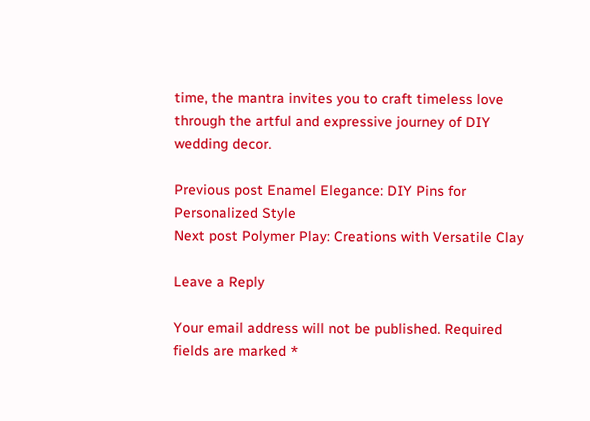time, the mantra invites you to craft timeless love through the artful and expressive journey of DIY wedding decor.

Previous post Enamel Elegance: DIY Pins for Personalized Style
Next post Polymer Play: Creations with Versatile Clay

Leave a Reply

Your email address will not be published. Required fields are marked *